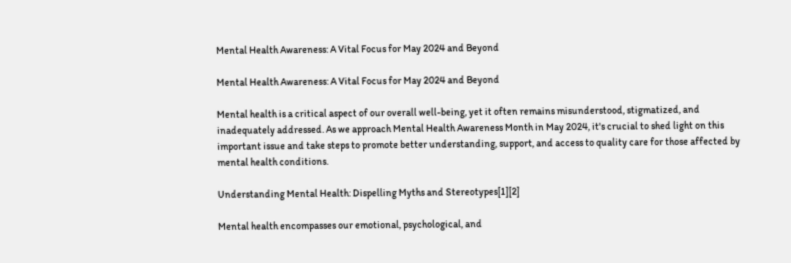Mental Health Awareness: A Vital Focus for May 2024 and Beyond

Mental Health Awareness: A Vital Focus for May 2024 and Beyond

Mental health is a critical aspect of our overall well-being, yet it often remains misunderstood, stigmatized, and inadequately addressed. As we approach Mental Health Awareness Month in May 2024, it's crucial to shed light on this important issue and take steps to promote better understanding, support, and access to quality care for those affected by mental health conditions.

Understanding Mental Health: Dispelling Myths and Stereotypes[1][2]

Mental health encompasses our emotional, psychological, and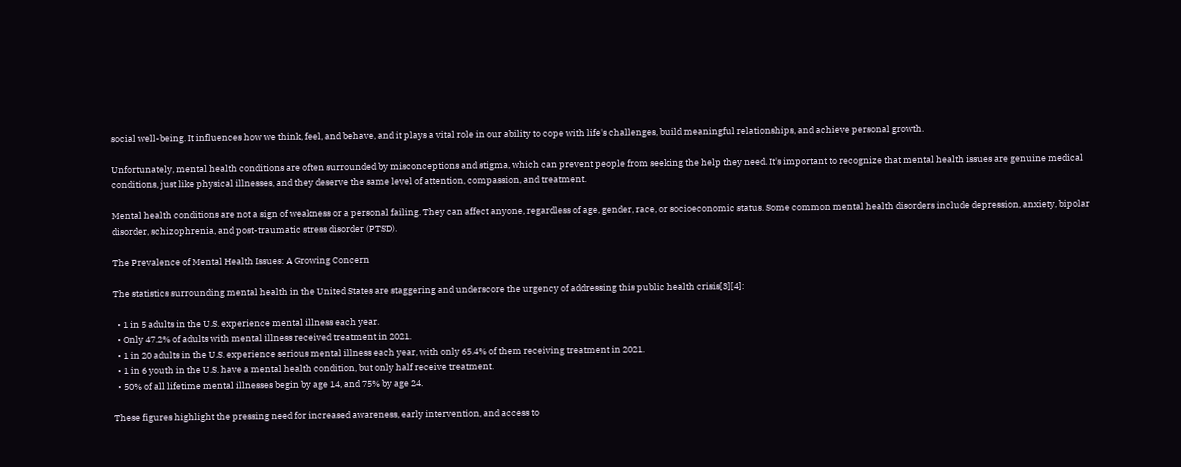social well-being. It influences how we think, feel, and behave, and it plays a vital role in our ability to cope with life's challenges, build meaningful relationships, and achieve personal growth.

Unfortunately, mental health conditions are often surrounded by misconceptions and stigma, which can prevent people from seeking the help they need. It's important to recognize that mental health issues are genuine medical conditions, just like physical illnesses, and they deserve the same level of attention, compassion, and treatment.

Mental health conditions are not a sign of weakness or a personal failing. They can affect anyone, regardless of age, gender, race, or socioeconomic status. Some common mental health disorders include depression, anxiety, bipolar disorder, schizophrenia, and post-traumatic stress disorder (PTSD).

The Prevalence of Mental Health Issues: A Growing Concern

The statistics surrounding mental health in the United States are staggering and underscore the urgency of addressing this public health crisis[3][4]:

  • 1 in 5 adults in the U.S. experience mental illness each year.
  • Only 47.2% of adults with mental illness received treatment in 2021.
  • 1 in 20 adults in the U.S. experience serious mental illness each year, with only 65.4% of them receiving treatment in 2021.
  • 1 in 6 youth in the U.S. have a mental health condition, but only half receive treatment.
  • 50% of all lifetime mental illnesses begin by age 14, and 75% by age 24.

These figures highlight the pressing need for increased awareness, early intervention, and access to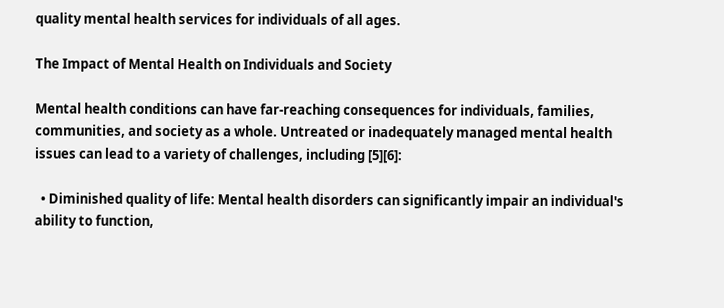quality mental health services for individuals of all ages.

The Impact of Mental Health on Individuals and Society

Mental health conditions can have far-reaching consequences for individuals, families, communities, and society as a whole. Untreated or inadequately managed mental health issues can lead to a variety of challenges, including [5][6]:

  • Diminished quality of life: Mental health disorders can significantly impair an individual's ability to function,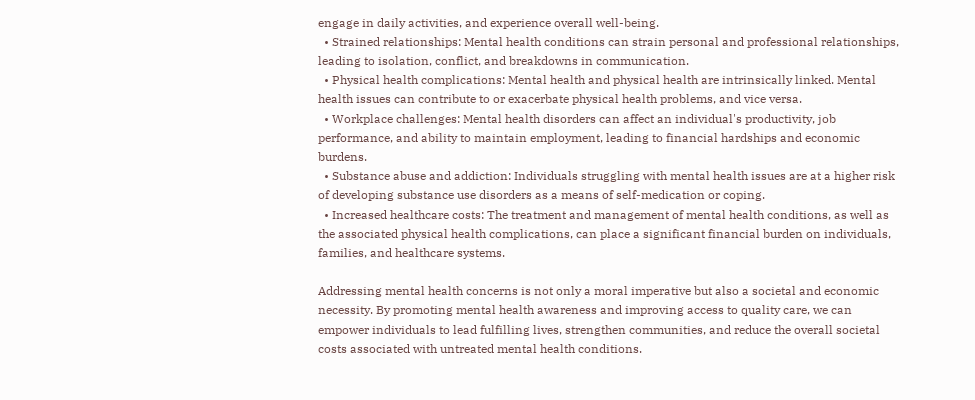engage in daily activities, and experience overall well-being.
  • Strained relationships: Mental health conditions can strain personal and professional relationships, leading to isolation, conflict, and breakdowns in communication.
  • Physical health complications: Mental health and physical health are intrinsically linked. Mental health issues can contribute to or exacerbate physical health problems, and vice versa.
  • Workplace challenges: Mental health disorders can affect an individual's productivity, job performance, and ability to maintain employment, leading to financial hardships and economic burdens.
  • Substance abuse and addiction: Individuals struggling with mental health issues are at a higher risk of developing substance use disorders as a means of self-medication or coping.
  • Increased healthcare costs: The treatment and management of mental health conditions, as well as the associated physical health complications, can place a significant financial burden on individuals, families, and healthcare systems.

Addressing mental health concerns is not only a moral imperative but also a societal and economic necessity. By promoting mental health awareness and improving access to quality care, we can empower individuals to lead fulfilling lives, strengthen communities, and reduce the overall societal costs associated with untreated mental health conditions.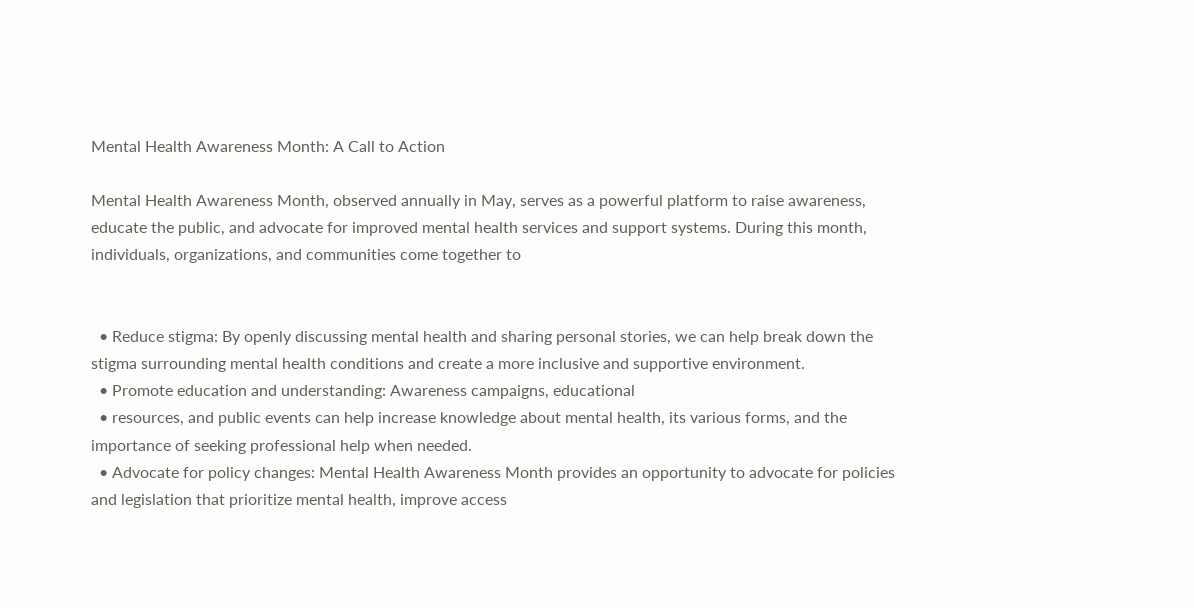Mental Health Awareness Month: A Call to Action

Mental Health Awareness Month, observed annually in May, serves as a powerful platform to raise awareness, educate the public, and advocate for improved mental health services and support systems. During this month, individuals, organizations, and communities come together to


  • Reduce stigma: By openly discussing mental health and sharing personal stories, we can help break down the stigma surrounding mental health conditions and create a more inclusive and supportive environment.
  • Promote education and understanding: Awareness campaigns, educational
  • resources, and public events can help increase knowledge about mental health, its various forms, and the importance of seeking professional help when needed.
  • Advocate for policy changes: Mental Health Awareness Month provides an opportunity to advocate for policies and legislation that prioritize mental health, improve access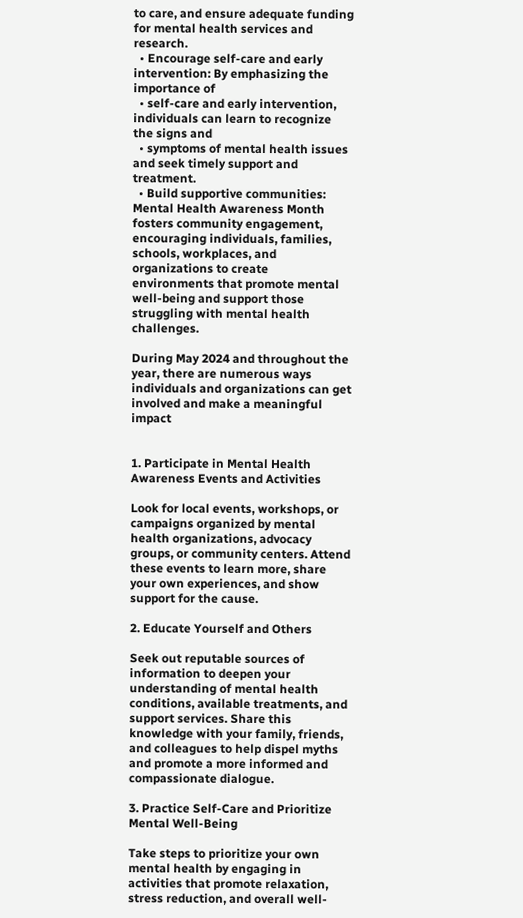to care, and ensure adequate funding for mental health services and research.
  • Encourage self-care and early intervention: By emphasizing the importance of
  • self-care and early intervention, individuals can learn to recognize the signs and
  • symptoms of mental health issues and seek timely support and treatment.
  • Build supportive communities: Mental Health Awareness Month fosters community engagement, encouraging individuals, families, schools, workplaces, and organizations to create environments that promote mental well-being and support those struggling with mental health challenges.

During May 2024 and throughout the year, there are numerous ways individuals and organizations can get involved and make a meaningful impact


1. Participate in Mental Health Awareness Events and Activities

Look for local events, workshops, or campaigns organized by mental health organizations, advocacy groups, or community centers. Attend these events to learn more, share your own experiences, and show support for the cause.

2. Educate Yourself and Others

Seek out reputable sources of information to deepen your understanding of mental health conditions, available treatments, and support services. Share this knowledge with your family, friends, and colleagues to help dispel myths and promote a more informed and compassionate dialogue.

3. Practice Self-Care and Prioritize Mental Well-Being

Take steps to prioritize your own mental health by engaging in activities that promote relaxation, stress reduction, and overall well-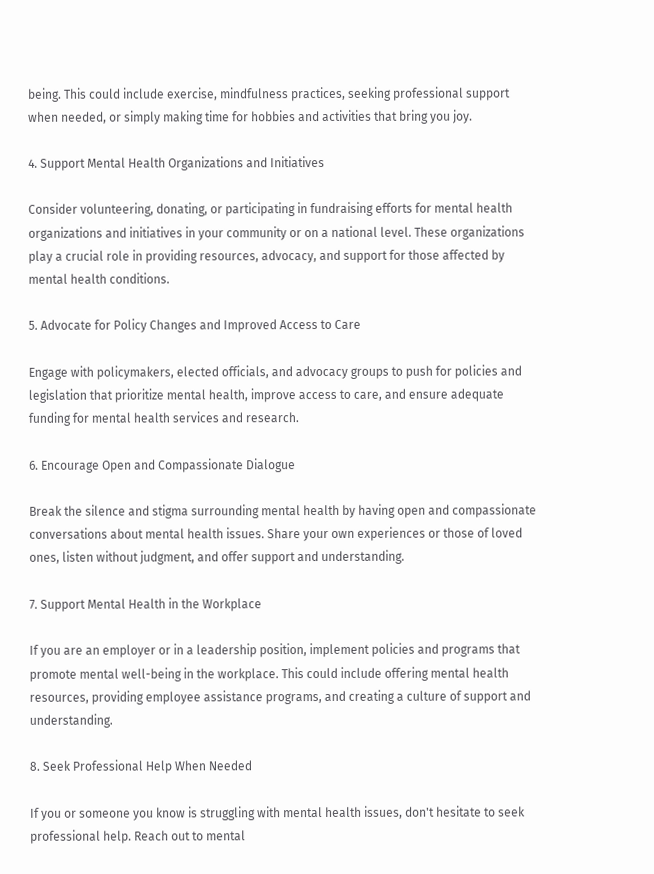being. This could include exercise, mindfulness practices, seeking professional support when needed, or simply making time for hobbies and activities that bring you joy.

4. Support Mental Health Organizations and Initiatives

Consider volunteering, donating, or participating in fundraising efforts for mental health organizations and initiatives in your community or on a national level. These organizations play a crucial role in providing resources, advocacy, and support for those affected by mental health conditions.

5. Advocate for Policy Changes and Improved Access to Care

Engage with policymakers, elected officials, and advocacy groups to push for policies and legislation that prioritize mental health, improve access to care, and ensure adequate funding for mental health services and research.

6. Encourage Open and Compassionate Dialogue

Break the silence and stigma surrounding mental health by having open and compassionate conversations about mental health issues. Share your own experiences or those of loved ones, listen without judgment, and offer support and understanding.

7. Support Mental Health in the Workplace

If you are an employer or in a leadership position, implement policies and programs that promote mental well-being in the workplace. This could include offering mental health resources, providing employee assistance programs, and creating a culture of support and understanding.

8. Seek Professional Help When Needed

If you or someone you know is struggling with mental health issues, don't hesitate to seek professional help. Reach out to mental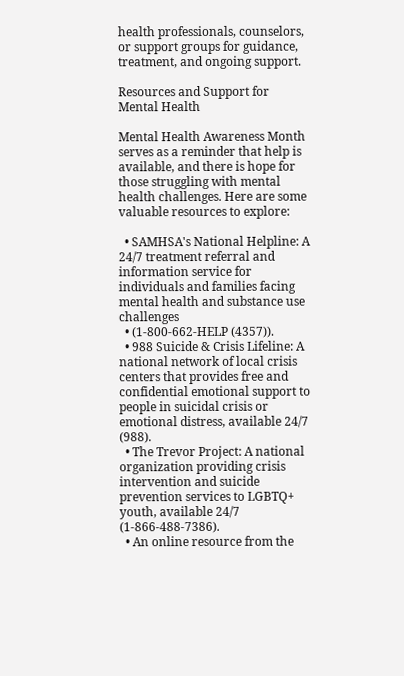health professionals, counselors, or support groups for guidance, treatment, and ongoing support.

Resources and Support for Mental Health

Mental Health Awareness Month serves as a reminder that help is available, and there is hope for those struggling with mental health challenges. Here are some valuable resources to explore:

  • SAMHSA's National Helpline: A 24/7 treatment referral and information service for individuals and families facing mental health and substance use challenges
  • (1-800-662-HELP (4357)).
  • 988 Suicide & Crisis Lifeline: A national network of local crisis centers that provides free and confidential emotional support to people in suicidal crisis or emotional distress, available 24/7 (988).
  • The Trevor Project: A national organization providing crisis intervention and suicide prevention services to LGBTQ+ youth, available 24/7 (1-866-488-7386).
  • An online resource from the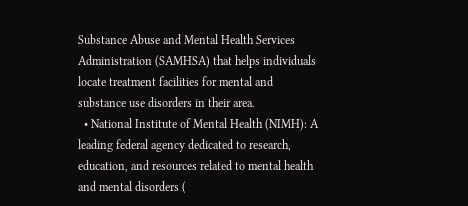Substance Abuse and Mental Health Services Administration (SAMHSA) that helps individuals locate treatment facilities for mental and substance use disorders in their area.
  • National Institute of Mental Health (NIMH): A leading federal agency dedicated to research, education, and resources related to mental health and mental disorders (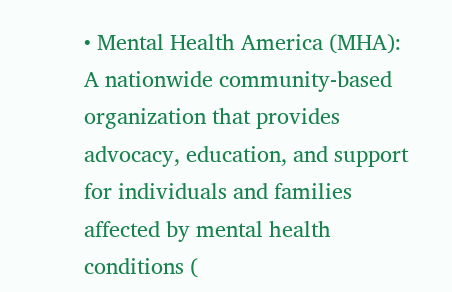• Mental Health America (MHA): A nationwide community-based organization that provides advocacy, education, and support for individuals and families affected by mental health conditions (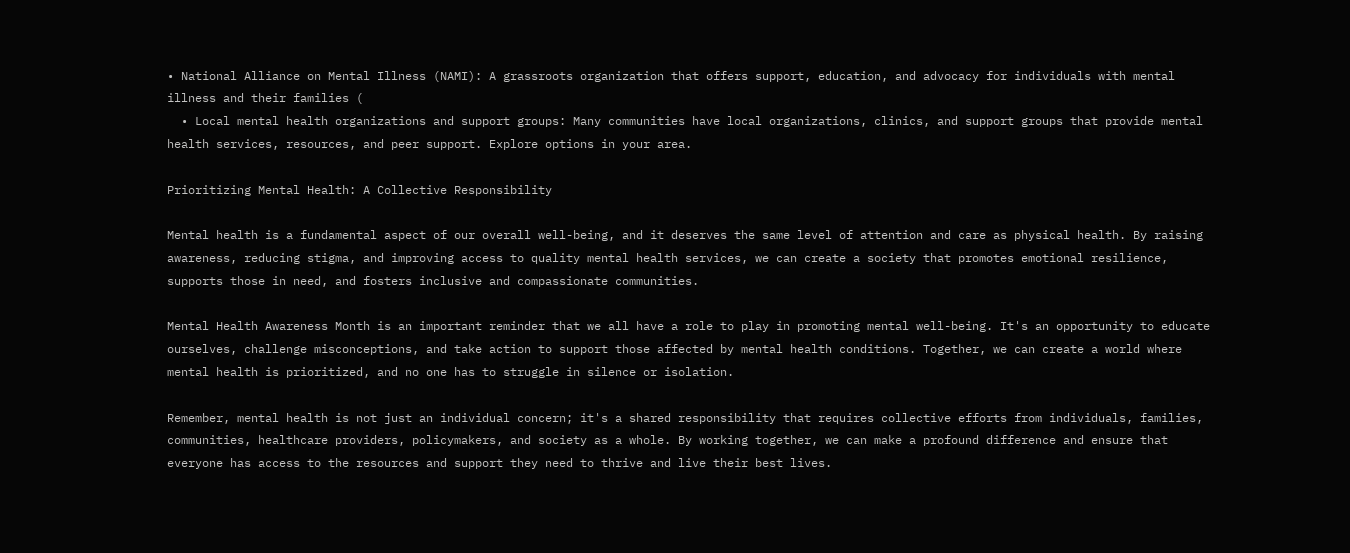• National Alliance on Mental Illness (NAMI): A grassroots organization that offers support, education, and advocacy for individuals with mental illness and their families (
  • Local mental health organizations and support groups: Many communities have local organizations, clinics, and support groups that provide mental health services, resources, and peer support. Explore options in your area.

Prioritizing Mental Health: A Collective Responsibility

Mental health is a fundamental aspect of our overall well-being, and it deserves the same level of attention and care as physical health. By raising awareness, reducing stigma, and improving access to quality mental health services, we can create a society that promotes emotional resilience, supports those in need, and fosters inclusive and compassionate communities.

Mental Health Awareness Month is an important reminder that we all have a role to play in promoting mental well-being. It's an opportunity to educate ourselves, challenge misconceptions, and take action to support those affected by mental health conditions. Together, we can create a world where mental health is prioritized, and no one has to struggle in silence or isolation.

Remember, mental health is not just an individual concern; it's a shared responsibility that requires collective efforts from individuals, families, communities, healthcare providers, policymakers, and society as a whole. By working together, we can make a profound difference and ensure that everyone has access to the resources and support they need to thrive and live their best lives.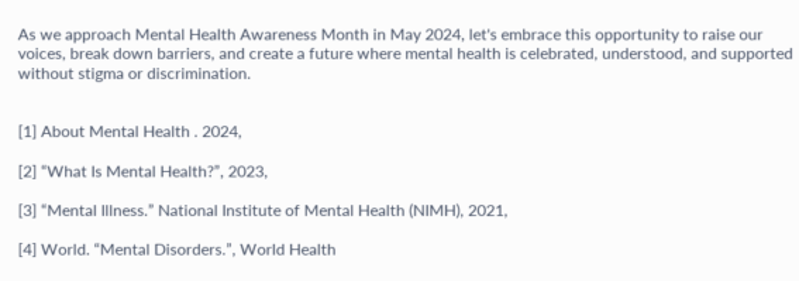As we approach Mental Health Awareness Month in May 2024, let's embrace this opportunity to raise our voices, break down barriers, and create a future where mental health is celebrated, understood, and supported without stigma or discrimination.


[1] About Mental Health . 2024,

[2] “What Is Mental Health?”, 2023,

[3] “Mental Illness.” National Institute of Mental Health (NIMH), 2021,

[4] World. “Mental Disorders.”, World Health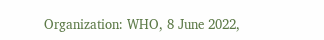Organization: WHO, 8 June 2022,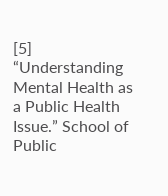[5] “Understanding Mental Health as a Public Health Issue.” School of Public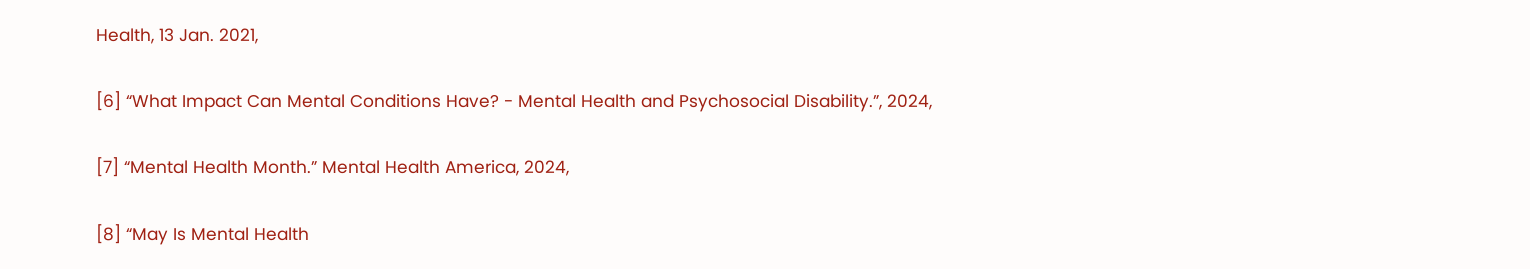Health, 13 Jan. 2021,

[6] “What Impact Can Mental Conditions Have? - Mental Health and Psychosocial Disability.”, 2024,

[7] “Mental Health Month.” Mental Health America, 2024,

[8] “May Is Mental Health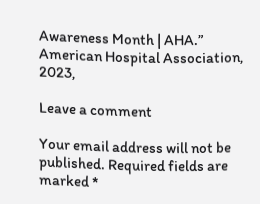Awareness Month | AHA.” American Hospital Association, 2023,

Leave a comment

Your email address will not be published. Required fields are marked *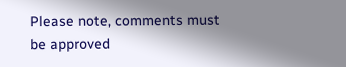Please note, comments must be approved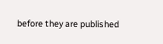before they are published